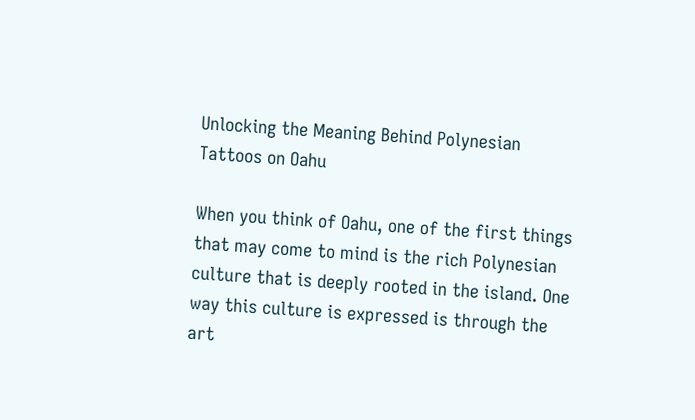Unlocking the Meaning Behind Polynesian Tattoos on Oahu

When you think of Oahu, one of the first things that may come to mind is the rich Polynesian culture that is deeply rooted in the island. One way this culture is expressed is through the art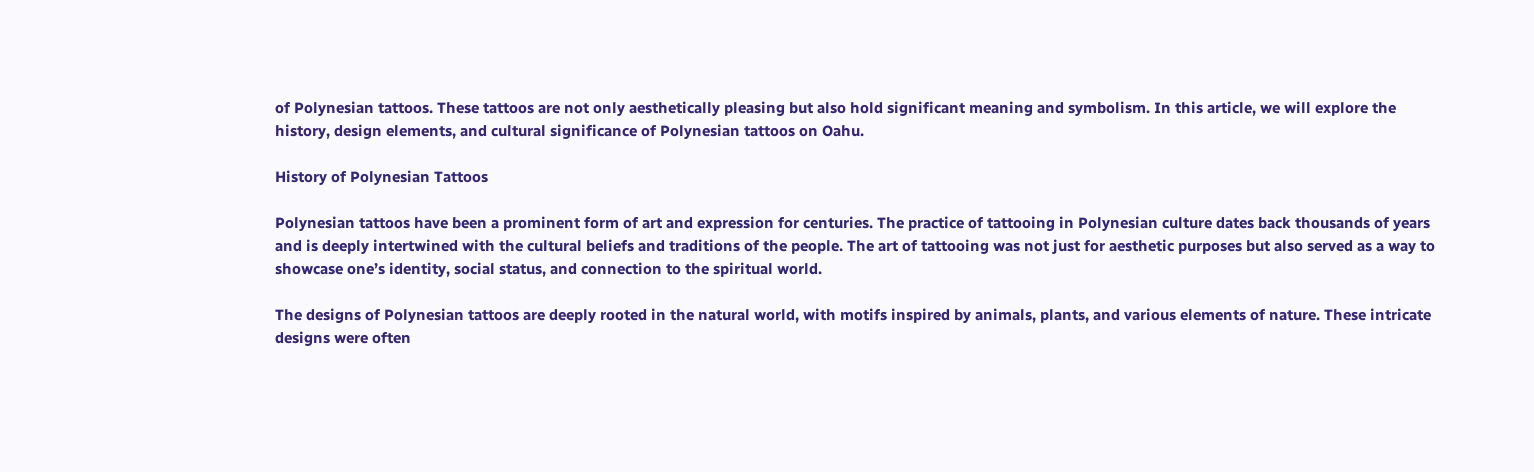of Polynesian tattoos. These tattoos are not only aesthetically pleasing but also hold significant meaning and symbolism. In this article, we will explore the history, design elements, and cultural significance of Polynesian tattoos on Oahu.

History of Polynesian Tattoos

Polynesian tattoos have been a prominent form of art and expression for centuries. The practice of tattooing in Polynesian culture dates back thousands of years and is deeply intertwined with the cultural beliefs and traditions of the people. The art of tattooing was not just for aesthetic purposes but also served as a way to showcase one’s identity, social status, and connection to the spiritual world.

The designs of Polynesian tattoos are deeply rooted in the natural world, with motifs inspired by animals, plants, and various elements of nature. These intricate designs were often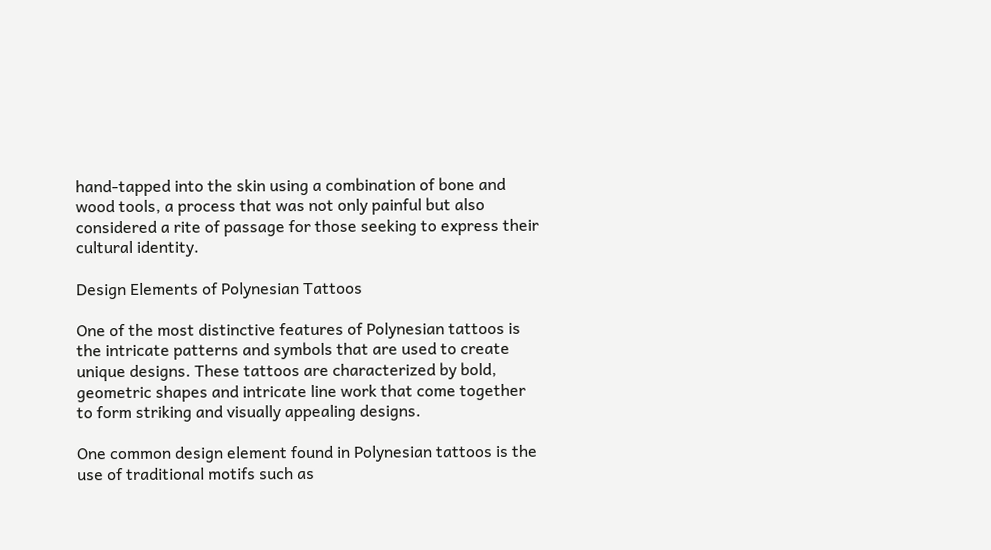hand-tapped into the skin using a combination of bone and wood tools, a process that was not only painful but also considered a rite of passage for those seeking to express their cultural identity.

Design Elements of Polynesian Tattoos

One of the most distinctive features of Polynesian tattoos is the intricate patterns and symbols that are used to create unique designs. These tattoos are characterized by bold, geometric shapes and intricate line work that come together to form striking and visually appealing designs.

One common design element found in Polynesian tattoos is the use of traditional motifs such as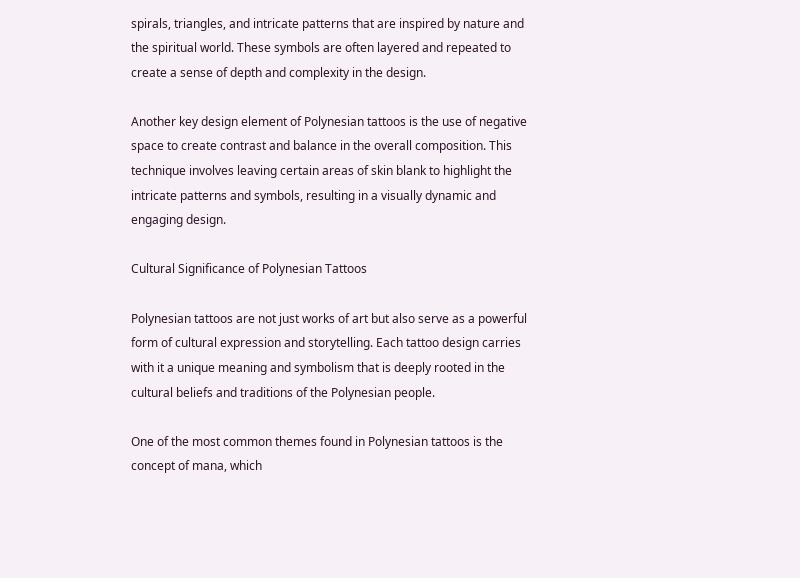spirals, triangles, and intricate patterns that are inspired by nature and the spiritual world. These symbols are often layered and repeated to create a sense of depth and complexity in the design.

Another key design element of Polynesian tattoos is the use of negative space to create contrast and balance in the overall composition. This technique involves leaving certain areas of skin blank to highlight the intricate patterns and symbols, resulting in a visually dynamic and engaging design.

Cultural Significance of Polynesian Tattoos

Polynesian tattoos are not just works of art but also serve as a powerful form of cultural expression and storytelling. Each tattoo design carries with it a unique meaning and symbolism that is deeply rooted in the cultural beliefs and traditions of the Polynesian people.

One of the most common themes found in Polynesian tattoos is the concept of mana, which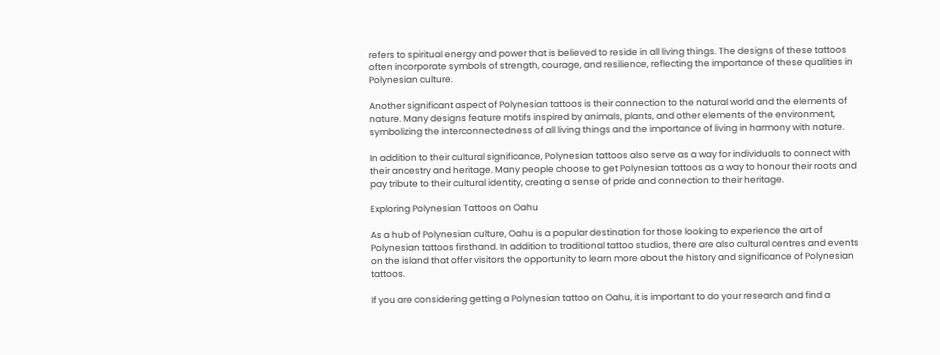refers to spiritual energy and power that is believed to reside in all living things. The designs of these tattoos often incorporate symbols of strength, courage, and resilience, reflecting the importance of these qualities in Polynesian culture.

Another significant aspect of Polynesian tattoos is their connection to the natural world and the elements of nature. Many designs feature motifs inspired by animals, plants, and other elements of the environment, symbolizing the interconnectedness of all living things and the importance of living in harmony with nature.

In addition to their cultural significance, Polynesian tattoos also serve as a way for individuals to connect with their ancestry and heritage. Many people choose to get Polynesian tattoos as a way to honour their roots and pay tribute to their cultural identity, creating a sense of pride and connection to their heritage.

Exploring Polynesian Tattoos on Oahu

As a hub of Polynesian culture, Oahu is a popular destination for those looking to experience the art of Polynesian tattoos firsthand. In addition to traditional tattoo studios, there are also cultural centres and events on the island that offer visitors the opportunity to learn more about the history and significance of Polynesian tattoos.

If you are considering getting a Polynesian tattoo on Oahu, it is important to do your research and find a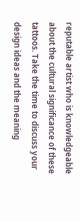reputable artist who is knowledgeable about the cultural significance of these tattoos. Take the time to discuss your design ideas and the meaning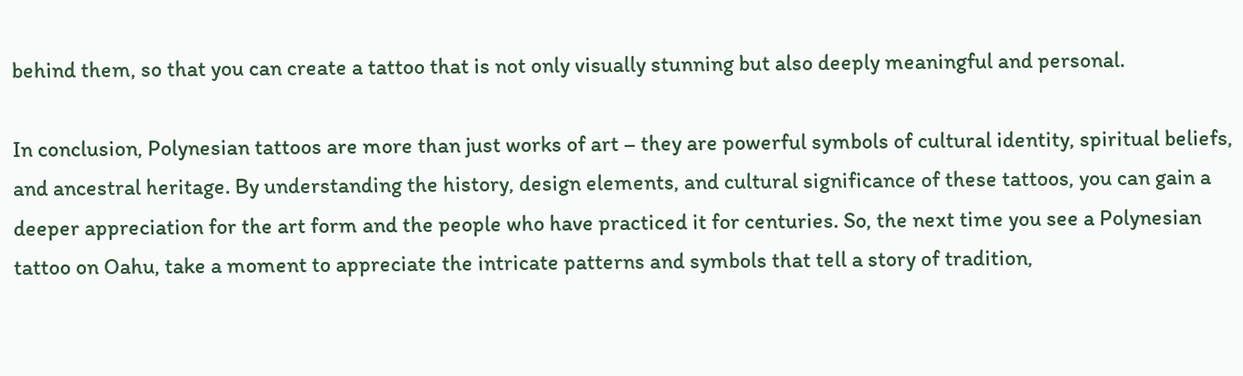behind them, so that you can create a tattoo that is not only visually stunning but also deeply meaningful and personal.

In conclusion, Polynesian tattoos are more than just works of art – they are powerful symbols of cultural identity, spiritual beliefs, and ancestral heritage. By understanding the history, design elements, and cultural significance of these tattoos, you can gain a deeper appreciation for the art form and the people who have practiced it for centuries. So, the next time you see a Polynesian tattoo on Oahu, take a moment to appreciate the intricate patterns and symbols that tell a story of tradition,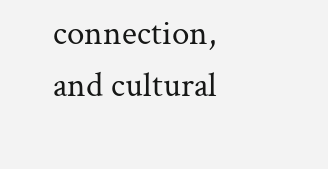connection, and cultural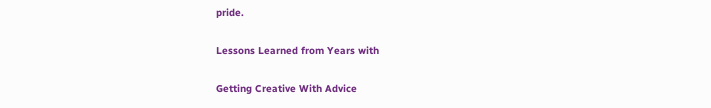pride.

Lessons Learned from Years with

Getting Creative With Advice